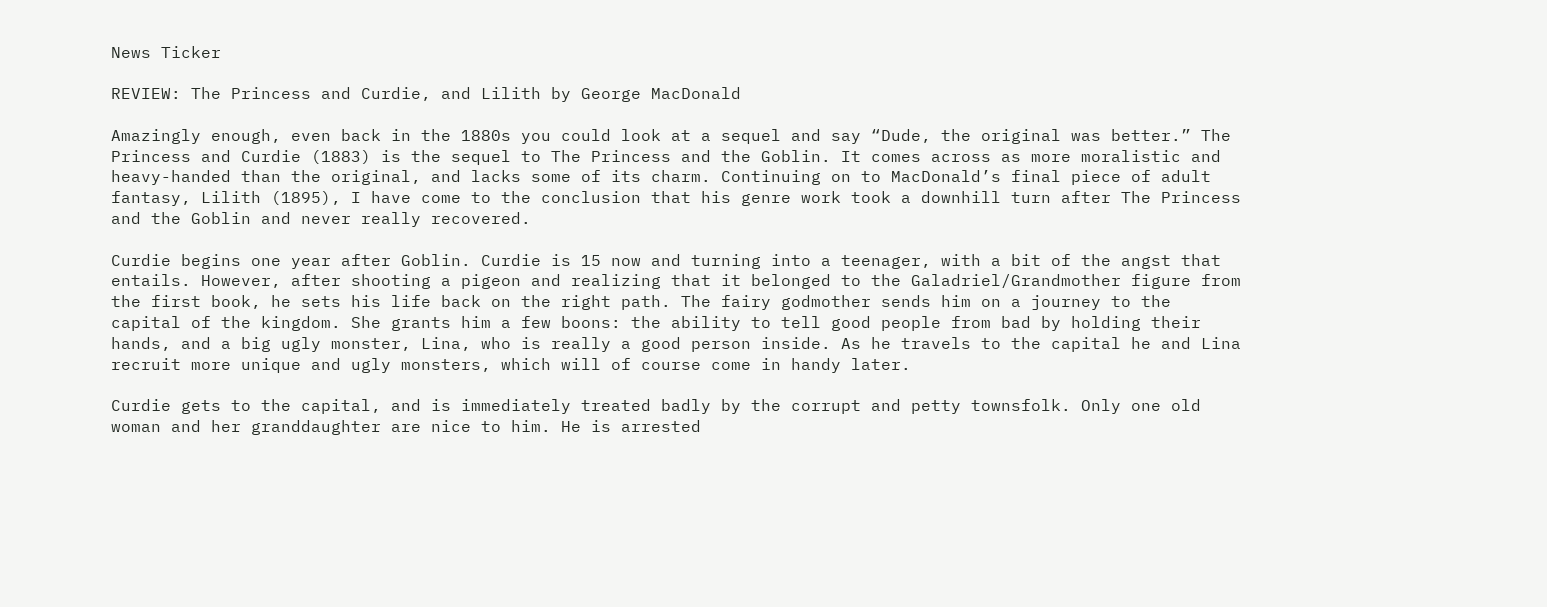News Ticker

REVIEW: The Princess and Curdie, and Lilith by George MacDonald

Amazingly enough, even back in the 1880s you could look at a sequel and say “Dude, the original was better.” The Princess and Curdie (1883) is the sequel to The Princess and the Goblin. It comes across as more moralistic and heavy-handed than the original, and lacks some of its charm. Continuing on to MacDonald’s final piece of adult fantasy, Lilith (1895), I have come to the conclusion that his genre work took a downhill turn after The Princess and the Goblin and never really recovered.

Curdie begins one year after Goblin. Curdie is 15 now and turning into a teenager, with a bit of the angst that entails. However, after shooting a pigeon and realizing that it belonged to the Galadriel/Grandmother figure from the first book, he sets his life back on the right path. The fairy godmother sends him on a journey to the capital of the kingdom. She grants him a few boons: the ability to tell good people from bad by holding their hands, and a big ugly monster, Lina, who is really a good person inside. As he travels to the capital he and Lina recruit more unique and ugly monsters, which will of course come in handy later.

Curdie gets to the capital, and is immediately treated badly by the corrupt and petty townsfolk. Only one old woman and her granddaughter are nice to him. He is arrested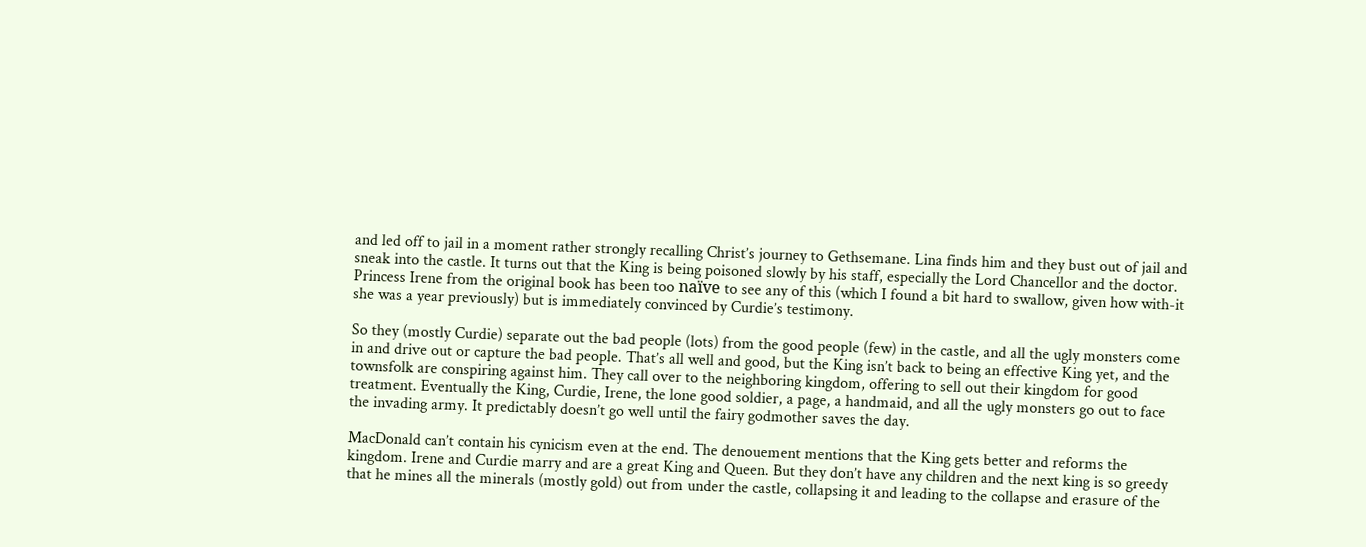and led off to jail in a moment rather strongly recalling Christ’s journey to Gethsemane. Lina finds him and they bust out of jail and sneak into the castle. It turns out that the King is being poisoned slowly by his staff, especially the Lord Chancellor and the doctor. Princess Irene from the original book has been too naïve to see any of this (which I found a bit hard to swallow, given how with-it she was a year previously) but is immediately convinced by Curdie’s testimony.

So they (mostly Curdie) separate out the bad people (lots) from the good people (few) in the castle, and all the ugly monsters come in and drive out or capture the bad people. That’s all well and good, but the King isn’t back to being an effective King yet, and the townsfolk are conspiring against him. They call over to the neighboring kingdom, offering to sell out their kingdom for good treatment. Eventually the King, Curdie, Irene, the lone good soldier, a page, a handmaid, and all the ugly monsters go out to face the invading army. It predictably doesn’t go well until the fairy godmother saves the day.

MacDonald can’t contain his cynicism even at the end. The denouement mentions that the King gets better and reforms the kingdom. Irene and Curdie marry and are a great King and Queen. But they don’t have any children and the next king is so greedy that he mines all the minerals (mostly gold) out from under the castle, collapsing it and leading to the collapse and erasure of the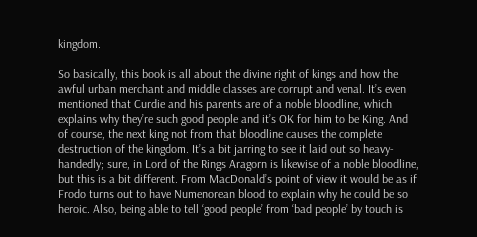kingdom.

So basically, this book is all about the divine right of kings and how the awful urban merchant and middle classes are corrupt and venal. It’s even mentioned that Curdie and his parents are of a noble bloodline, which explains why they’re such good people and it’s OK for him to be King. And of course, the next king not from that bloodline causes the complete destruction of the kingdom. It’s a bit jarring to see it laid out so heavy-handedly; sure, in Lord of the Rings Aragorn is likewise of a noble bloodline, but this is a bit different. From MacDonald’s point of view it would be as if Frodo turns out to have Numenorean blood to explain why he could be so heroic. Also, being able to tell ‘good people’ from ‘bad people’ by touch is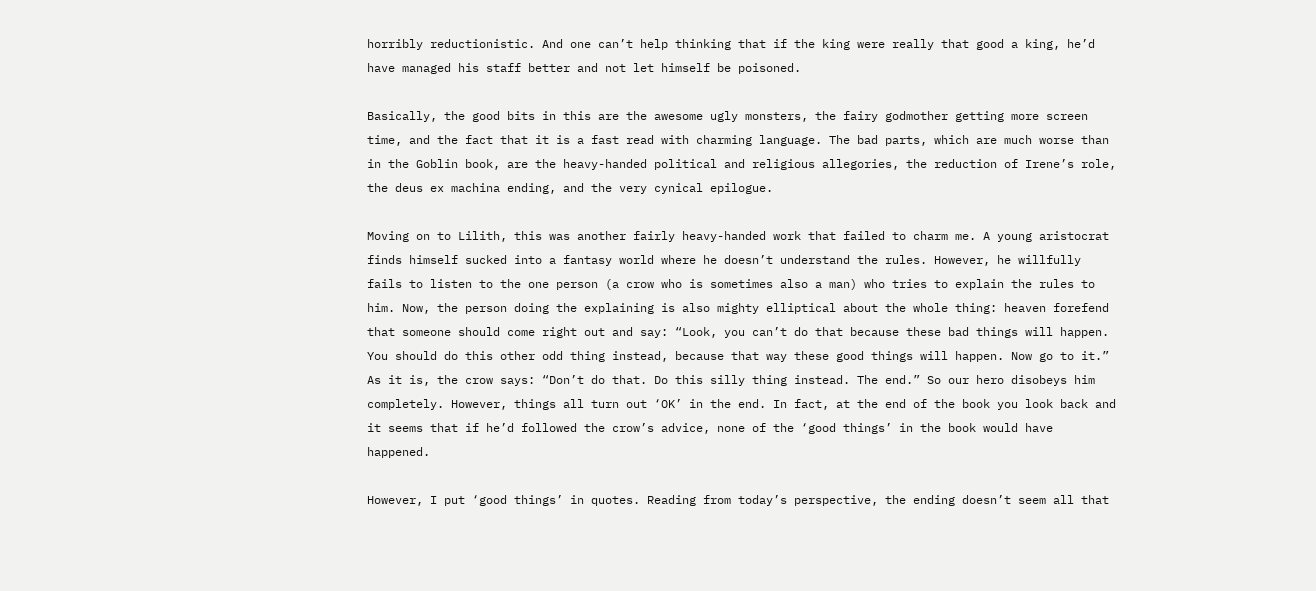horribly reductionistic. And one can’t help thinking that if the king were really that good a king, he’d have managed his staff better and not let himself be poisoned.

Basically, the good bits in this are the awesome ugly monsters, the fairy godmother getting more screen time, and the fact that it is a fast read with charming language. The bad parts, which are much worse than in the Goblin book, are the heavy-handed political and religious allegories, the reduction of Irene’s role, the deus ex machina ending, and the very cynical epilogue.

Moving on to Lilith, this was another fairly heavy-handed work that failed to charm me. A young aristocrat finds himself sucked into a fantasy world where he doesn’t understand the rules. However, he willfully fails to listen to the one person (a crow who is sometimes also a man) who tries to explain the rules to him. Now, the person doing the explaining is also mighty elliptical about the whole thing: heaven forefend that someone should come right out and say: “Look, you can’t do that because these bad things will happen. You should do this other odd thing instead, because that way these good things will happen. Now go to it.” As it is, the crow says: “Don’t do that. Do this silly thing instead. The end.” So our hero disobeys him completely. However, things all turn out ‘OK’ in the end. In fact, at the end of the book you look back and it seems that if he’d followed the crow’s advice, none of the ‘good things’ in the book would have happened.

However, I put ‘good things’ in quotes. Reading from today’s perspective, the ending doesn’t seem all that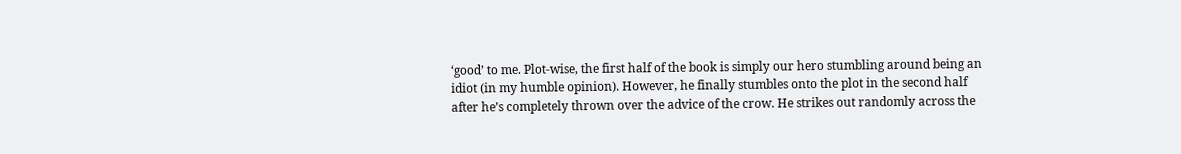‘good’ to me. Plot-wise, the first half of the book is simply our hero stumbling around being an idiot (in my humble opinion). However, he finally stumbles onto the plot in the second half after he’s completely thrown over the advice of the crow. He strikes out randomly across the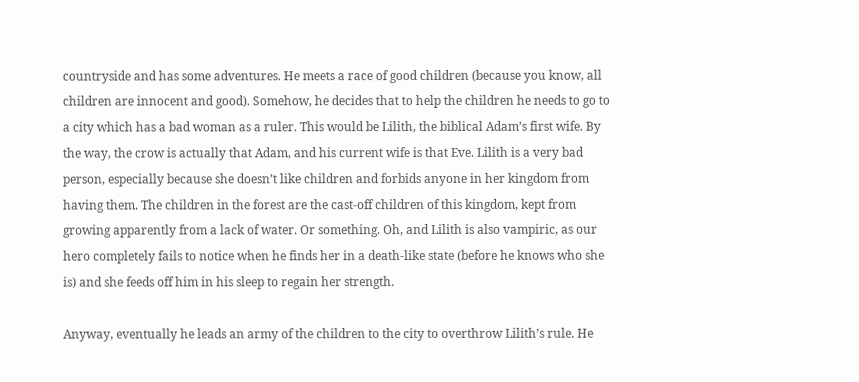countryside and has some adventures. He meets a race of good children (because you know, all children are innocent and good). Somehow, he decides that to help the children he needs to go to a city which has a bad woman as a ruler. This would be Lilith, the biblical Adam’s first wife. By the way, the crow is actually that Adam, and his current wife is that Eve. Lilith is a very bad person, especially because she doesn’t like children and forbids anyone in her kingdom from having them. The children in the forest are the cast-off children of this kingdom, kept from growing apparently from a lack of water. Or something. Oh, and Lilith is also vampiric, as our hero completely fails to notice when he finds her in a death-like state (before he knows who she is) and she feeds off him in his sleep to regain her strength.

Anyway, eventually he leads an army of the children to the city to overthrow Lilith’s rule. He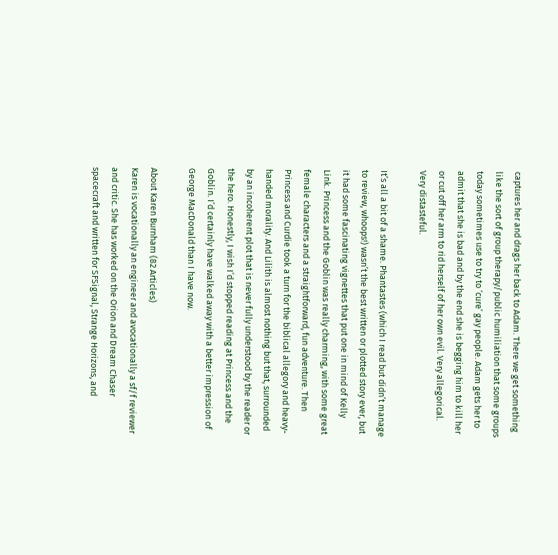captures her and drags her back to Adam. There we get something like the sort of group therapy/public humiliation that some groups today sometimes use to try to ‘cure’ gay people. Adam gets her to admit that she is bad and by the end she is begging him to kill her or cut off her arm to rid herself of her own evil. Very allegorical. Very distasteful.

It’s all a bit of a shame. Phantastes (which I read but didn’t manage to review, whoops!) wasn’t the best written or plotted story ever, but it had some fascinating vignettes that put one in mind of Kelly Link. Princess and the Goblin was really charming, with some great female characters and a straightforward, fun adventure. Then Princess and Curdie took a turn for the biblical allegory and heavy-handed morality. And Lilith is almost nothing but that, surrounded by an incoherent plot that is never fully understood by the reader or the hero. Honestly, I wish I’d stopped reading at Princess and the Goblin. I’d certainly have walked away with a better impression of George MacDonald than I have now.

About Karen Burnham (82 Articles)
Karen is vocationally an engineer and avocationally a sf/f reviewer and critic. She has worked on the Orion and Dream Chaser spacecraft and written for SFSignal, Strange Horizons, and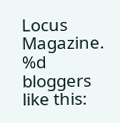Locus Magazine.
%d bloggers like this: